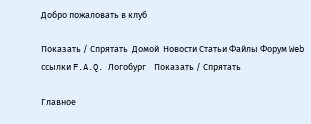Добро пожаловать в клуб

Показать / Спрятать  Домой  Новости Статьи Файлы Форум Web ссылки F.A.Q. Логобург    Показать / Спрятать

Главное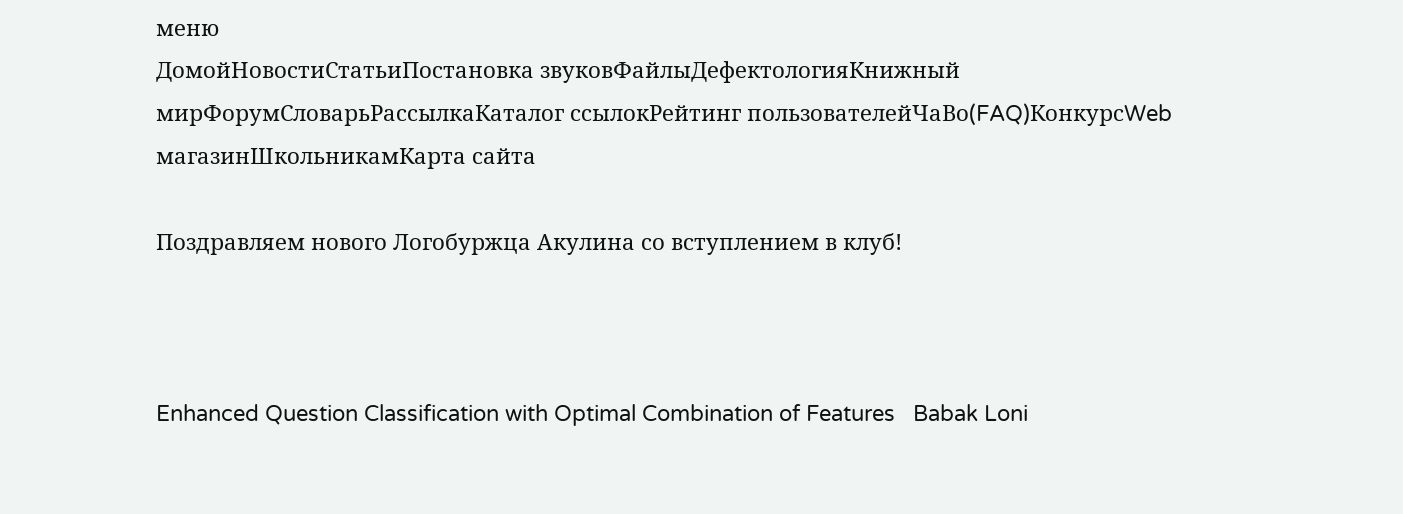меню
ДомойНовостиСтатьиПостановка звуковФайлыДефектологияКнижный мирФорумСловарьРассылкаКаталог ссылокРейтинг пользователейЧаВо(FAQ)КонкурсWeb магазинШкольникамКарта сайта

Поздравляем нового Логобуржца Акулина со вступлением в клуб!



Enhanced Question Classification with Optimal Combination of Features   Babak Loni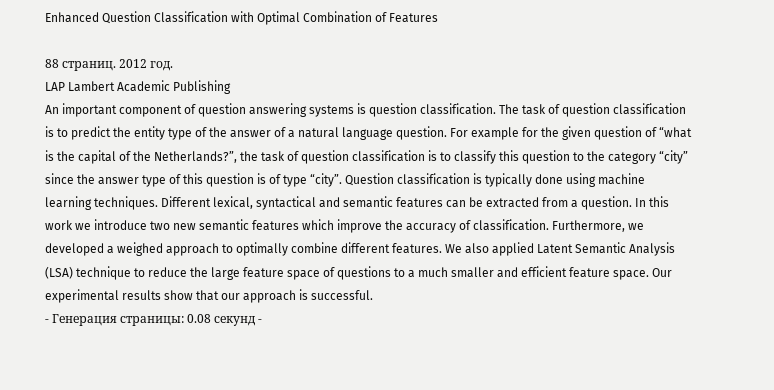Enhanced Question Classification with Optimal Combination of Features

88 страниц. 2012 год.
LAP Lambert Academic Publishing
An important component of question answering systems is question classification. The task of question classification is to predict the entity type of the answer of a natural language question. For example for the given question of “what is the capital of the Netherlands?”, the task of question classification is to classify this question to the category “city” since the answer type of this question is of type “city”. Question classification is typically done using machine learning techniques. Different lexical, syntactical and semantic features can be extracted from a question. In this work we introduce two new semantic features which improve the accuracy of classification. Furthermore, we developed a weighed approach to optimally combine different features. We also applied Latent Semantic Analysis (LSA) technique to reduce the large feature space of questions to a much smaller and efficient feature space. Our experimental results show that our approach is successful.
- Генерация страницы: 0.08 секунд -